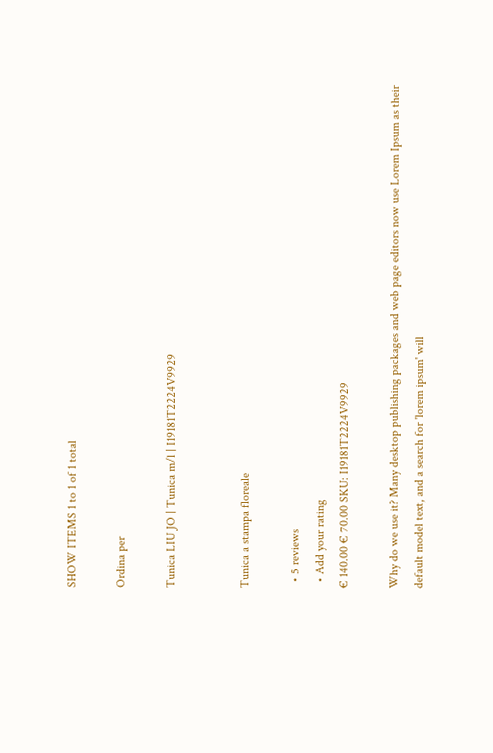SHOW ITEMS 1 to 1 of 1 total

Ordina per

Tunica LIU JO | Tunica m/l | I19181T2224V9929


Tunica a stampa floreale

  • 5 reviews
  • Add your rating
€ 140.00 € 70.00 SKU: I19181T2224V9929

Why do we use it? Many desktop publishing packages and web page editors now use Lorem Ipsum as their default model text, and a search for 'lorem ipsum' will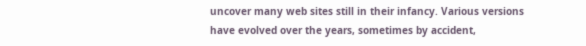uncover many web sites still in their infancy. Various versions have evolved over the years, sometimes by accident,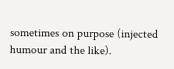sometimes on purpose (injected humour and the like).